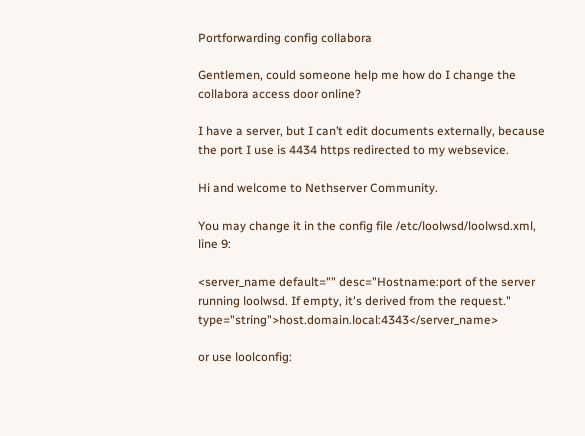Portforwarding config collabora

Gentlemen, could someone help me how do I change the collabora access door online?

I have a server, but I can’t edit documents externally, because the port I use is 4434 https redirected to my websevice.

Hi and welcome to Nethserver Community.

You may change it in the config file /etc/loolwsd/loolwsd.xml, line 9:

<server_name default="" desc="Hostname:port of the server running loolwsd. If empty, it's derived from the request." type="string">host.domain.local:4343</server_name>

or use loolconfig: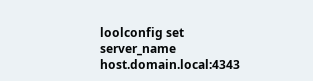loolconfig set server_name host.domain.local:4343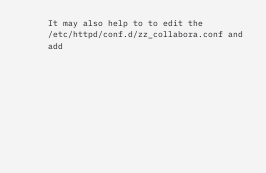It may also help to to edit the /etc/httpd/conf.d/zz_collabora.conf and add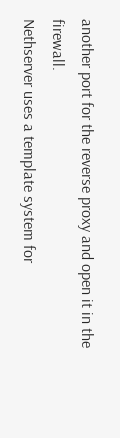another port for the reverse proxy and open it in the firewall.
Nethserver uses a template system for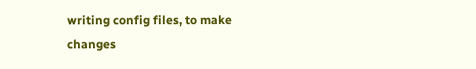writing config files, to make changes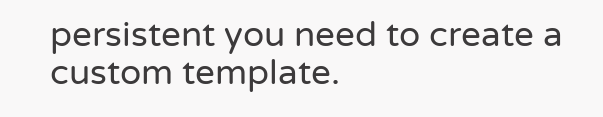persistent you need to create a custom template.